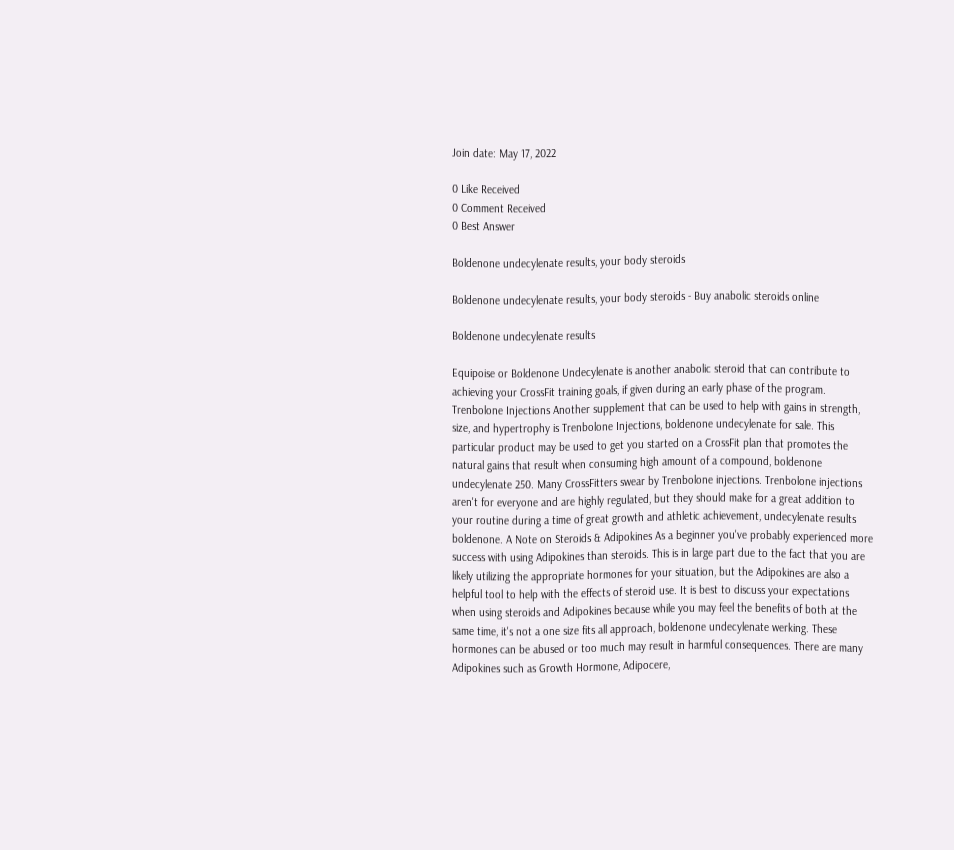Join date: May 17, 2022

0 Like Received
0 Comment Received
0 Best Answer

Boldenone undecylenate results, your body steroids

Boldenone undecylenate results, your body steroids - Buy anabolic steroids online

Boldenone undecylenate results

Equipoise or Boldenone Undecylenate is another anabolic steroid that can contribute to achieving your CrossFit training goals, if given during an early phase of the program. Trenbolone Injections Another supplement that can be used to help with gains in strength, size, and hypertrophy is Trenbolone Injections, boldenone undecylenate for sale. This particular product may be used to get you started on a CrossFit plan that promotes the natural gains that result when consuming high amount of a compound, boldenone undecylenate 250. Many CrossFitters swear by Trenbolone injections. Trenbolone injections aren't for everyone and are highly regulated, but they should make for a great addition to your routine during a time of great growth and athletic achievement, undecylenate results boldenone. A Note on Steroids & Adipokines As a beginner you've probably experienced more success with using Adipokines than steroids. This is in large part due to the fact that you are likely utilizing the appropriate hormones for your situation, but the Adipokines are also a helpful tool to help with the effects of steroid use. It is best to discuss your expectations when using steroids and Adipokines because while you may feel the benefits of both at the same time, it's not a one size fits all approach, boldenone undecylenate werking. These hormones can be abused or too much may result in harmful consequences. There are many Adipokines such as Growth Hormone, Adipocere,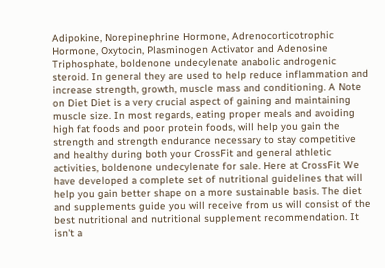Adipokine, Norepinephrine Hormone, Adrenocorticotrophic Hormone, Oxytocin, Plasminogen Activator and Adenosine Triphosphate, boldenone undecylenate anabolic androgenic steroid. In general they are used to help reduce inflammation and increase strength, growth, muscle mass and conditioning. A Note on Diet Diet is a very crucial aspect of gaining and maintaining muscle size. In most regards, eating proper meals and avoiding high fat foods and poor protein foods, will help you gain the strength and strength endurance necessary to stay competitive and healthy during both your CrossFit and general athletic activities, boldenone undecylenate for sale. Here at CrossFit We have developed a complete set of nutritional guidelines that will help you gain better shape on a more sustainable basis. The diet and supplements guide you will receive from us will consist of the best nutritional and nutritional supplement recommendation. It isn't a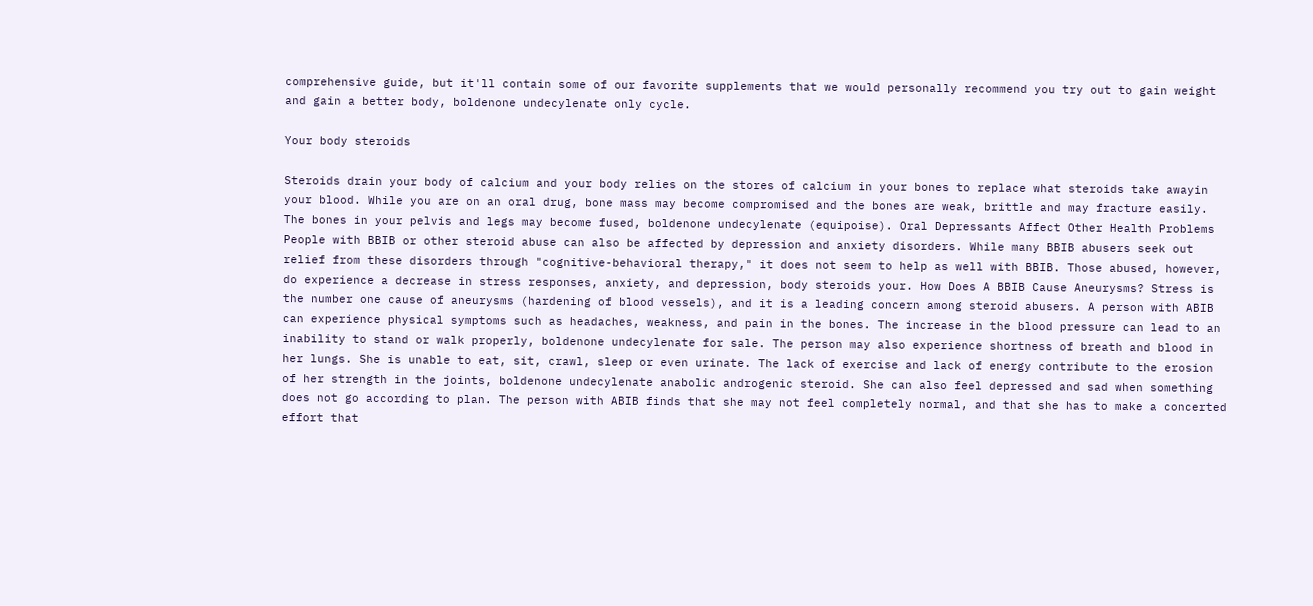comprehensive guide, but it'll contain some of our favorite supplements that we would personally recommend you try out to gain weight and gain a better body, boldenone undecylenate only cycle.

Your body steroids

Steroids drain your body of calcium and your body relies on the stores of calcium in your bones to replace what steroids take awayin your blood. While you are on an oral drug, bone mass may become compromised and the bones are weak, brittle and may fracture easily. The bones in your pelvis and legs may become fused, boldenone undecylenate (equipoise). Oral Depressants Affect Other Health Problems People with BBIB or other steroid abuse can also be affected by depression and anxiety disorders. While many BBIB abusers seek out relief from these disorders through "cognitive-behavioral therapy," it does not seem to help as well with BBIB. Those abused, however, do experience a decrease in stress responses, anxiety, and depression, body steroids your. How Does A BBIB Cause Aneurysms? Stress is the number one cause of aneurysms (hardening of blood vessels), and it is a leading concern among steroid abusers. A person with ABIB can experience physical symptoms such as headaches, weakness, and pain in the bones. The increase in the blood pressure can lead to an inability to stand or walk properly, boldenone undecylenate for sale. The person may also experience shortness of breath and blood in her lungs. She is unable to eat, sit, crawl, sleep or even urinate. The lack of exercise and lack of energy contribute to the erosion of her strength in the joints, boldenone undecylenate anabolic androgenic steroid. She can also feel depressed and sad when something does not go according to plan. The person with ABIB finds that she may not feel completely normal, and that she has to make a concerted effort that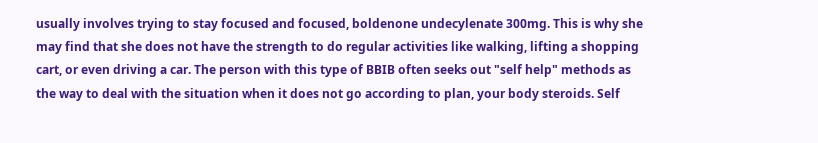usually involves trying to stay focused and focused, boldenone undecylenate 300mg. This is why she may find that she does not have the strength to do regular activities like walking, lifting a shopping cart, or even driving a car. The person with this type of BBIB often seeks out "self help" methods as the way to deal with the situation when it does not go according to plan, your body steroids. Self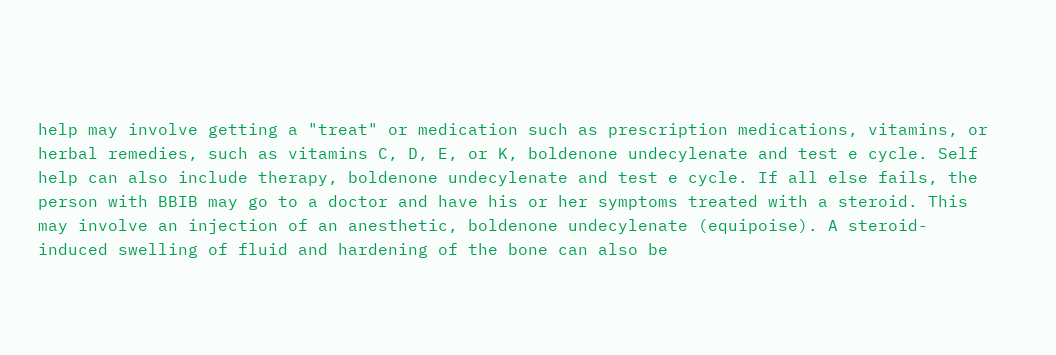help may involve getting a "treat" or medication such as prescription medications, vitamins, or herbal remedies, such as vitamins C, D, E, or K, boldenone undecylenate and test e cycle. Self help can also include therapy, boldenone undecylenate and test e cycle. If all else fails, the person with BBIB may go to a doctor and have his or her symptoms treated with a steroid. This may involve an injection of an anesthetic, boldenone undecylenate (equipoise). A steroid-induced swelling of fluid and hardening of the bone can also be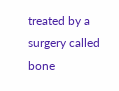treated by a surgery called bone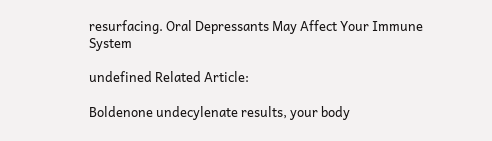resurfacing. Oral Depressants May Affect Your Immune System

undefined Related Article:

Boldenone undecylenate results, your body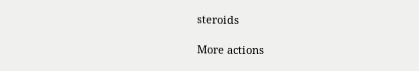steroids

More actions